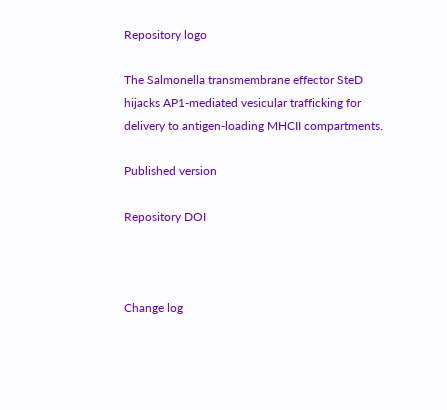Repository logo

The Salmonella transmembrane effector SteD hijacks AP1-mediated vesicular trafficking for delivery to antigen-loading MHCII compartments.

Published version

Repository DOI



Change log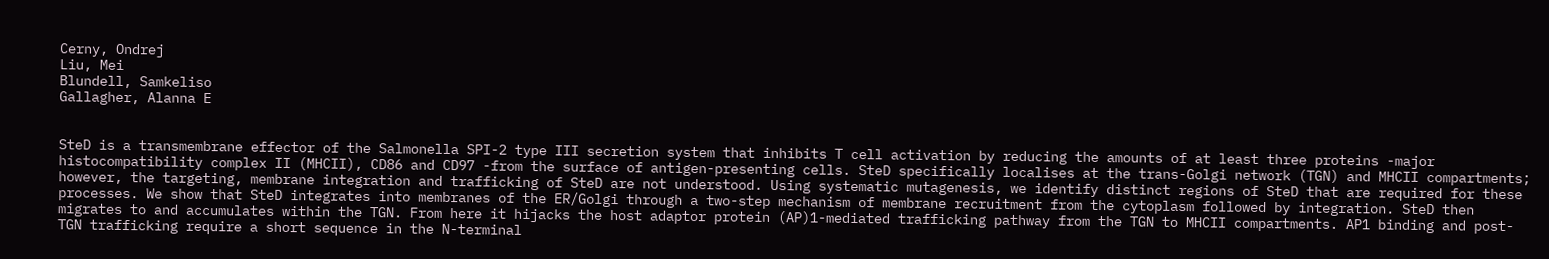Cerny, Ondrej
Liu, Mei
Blundell, Samkeliso
Gallagher, Alanna E


SteD is a transmembrane effector of the Salmonella SPI-2 type III secretion system that inhibits T cell activation by reducing the amounts of at least three proteins -major histocompatibility complex II (MHCII), CD86 and CD97 -from the surface of antigen-presenting cells. SteD specifically localises at the trans-Golgi network (TGN) and MHCII compartments; however, the targeting, membrane integration and trafficking of SteD are not understood. Using systematic mutagenesis, we identify distinct regions of SteD that are required for these processes. We show that SteD integrates into membranes of the ER/Golgi through a two-step mechanism of membrane recruitment from the cytoplasm followed by integration. SteD then migrates to and accumulates within the TGN. From here it hijacks the host adaptor protein (AP)1-mediated trafficking pathway from the TGN to MHCII compartments. AP1 binding and post-TGN trafficking require a short sequence in the N-terminal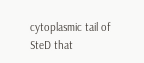cytoplasmic tail of SteD that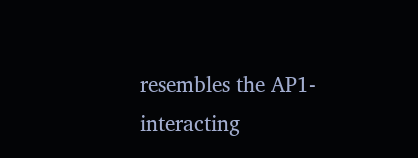resembles the AP1-interacting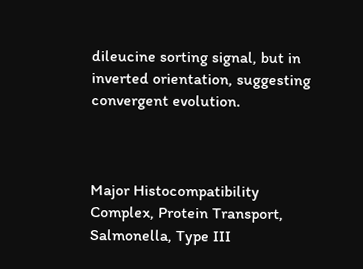dileucine sorting signal, but in inverted orientation, suggesting convergent evolution.



Major Histocompatibility Complex, Protein Transport, Salmonella, Type III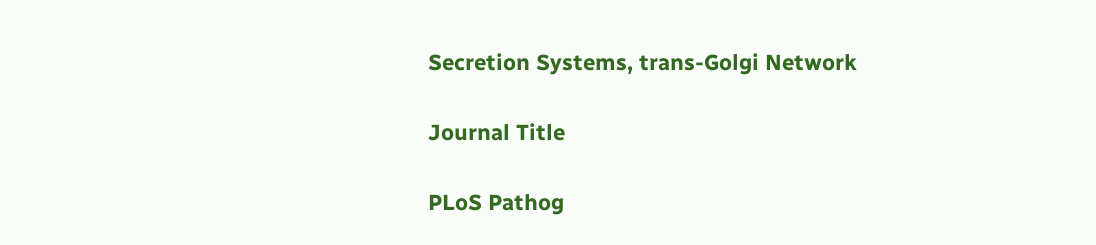Secretion Systems, trans-Golgi Network

Journal Title

PLoS Pathog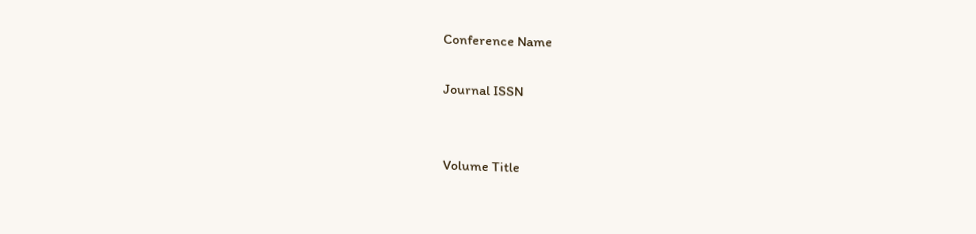Conference Name

Journal ISSN


Volume Title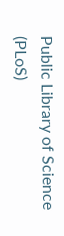Public Library of Science (PLoS)